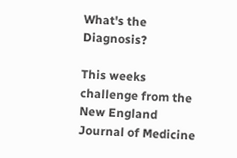What's the Diagnosis?

This weeks challenge from the New England Journal of Medicine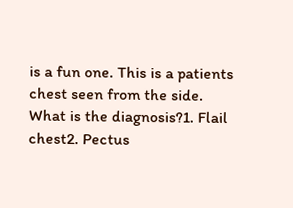is a fun one. This is a patients chest seen from the side. What is the diagnosis?1. Flail chest2. Pectus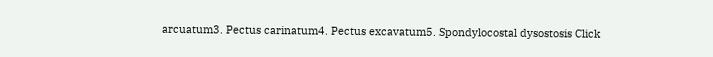arcuatum3. Pectus carinatum4. Pectus excavatum5. Spondylocostal dysostosis Click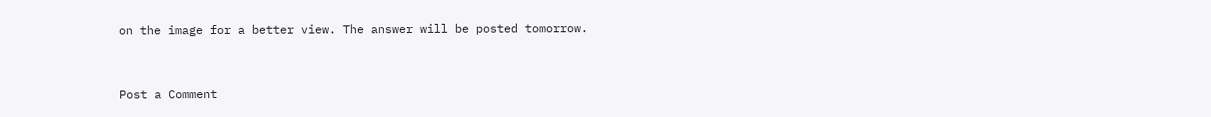on the image for a better view. The answer will be posted tomorrow.


Post a Comment